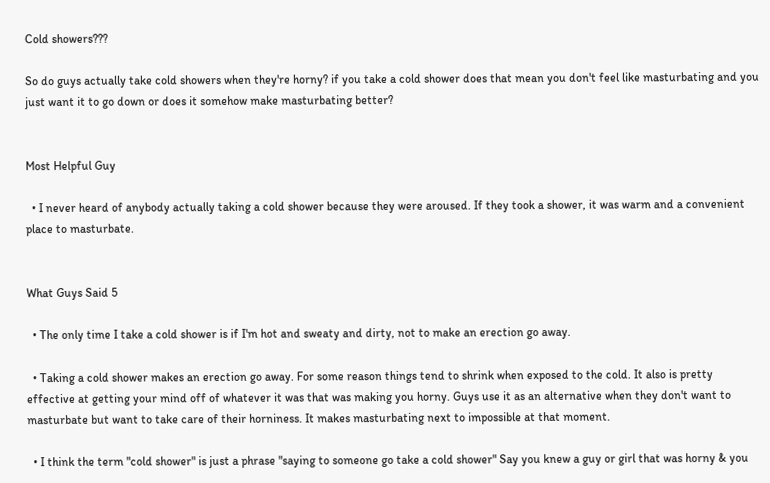Cold showers???

So do guys actually take cold showers when they're horny? if you take a cold shower does that mean you don't feel like masturbating and you just want it to go down or does it somehow make masturbating better?


Most Helpful Guy

  • I never heard of anybody actually taking a cold shower because they were aroused. If they took a shower, it was warm and a convenient place to masturbate.


What Guys Said 5

  • The only time I take a cold shower is if I'm hot and sweaty and dirty, not to make an erection go away.

  • Taking a cold shower makes an erection go away. For some reason things tend to shrink when exposed to the cold. It also is pretty effective at getting your mind off of whatever it was that was making you horny. Guys use it as an alternative when they don't want to masturbate but want to take care of their horniness. It makes masturbating next to impossible at that moment.

  • I think the term "cold shower" is just a phrase "saying to someone go take a cold shower" Say you knew a guy or girl that was horny & you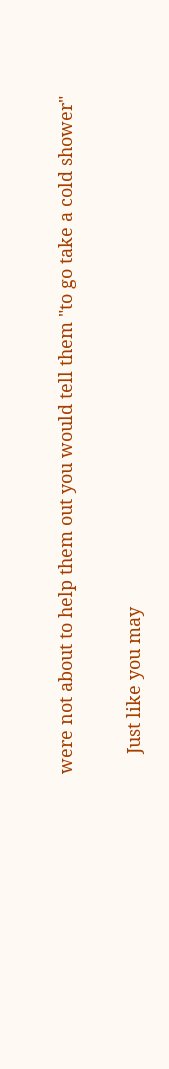were not about to help them out you would tell them "to go take a cold shower"

    Just like you may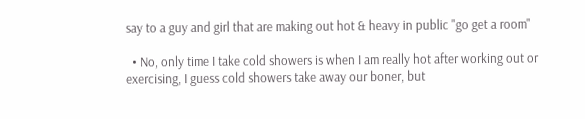say to a guy and girl that are making out hot & heavy in public "go get a room"

  • No, only time I take cold showers is when I am really hot after working out or exercising, I guess cold showers take away our boner, but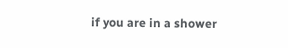if you are in a shower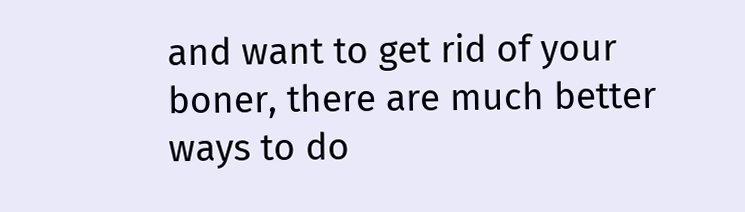and want to get rid of your boner, there are much better ways to do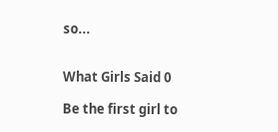so...


What Girls Said 0

Be the first girl to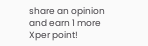share an opinion
and earn 1 more Xper point!